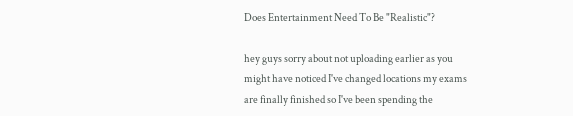Does Entertainment Need To Be "Realistic"?

hey guys sorry about not uploading earlier as you might have noticed I've changed locations my exams are finally finished so I've been spending the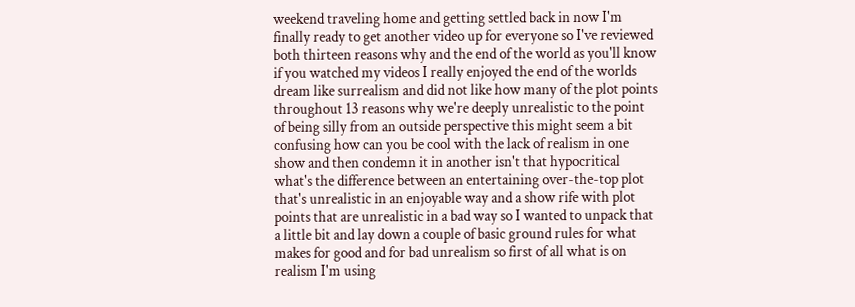weekend traveling home and getting settled back in now I'm finally ready to get another video up for everyone so I've reviewed both thirteen reasons why and the end of the world as you'll know if you watched my videos I really enjoyed the end of the worlds dream like surrealism and did not like how many of the plot points throughout 13 reasons why we're deeply unrealistic to the point of being silly from an outside perspective this might seem a bit confusing how can you be cool with the lack of realism in one show and then condemn it in another isn't that hypocritical what's the difference between an entertaining over-the-top plot that's unrealistic in an enjoyable way and a show rife with plot points that are unrealistic in a bad way so I wanted to unpack that a little bit and lay down a couple of basic ground rules for what makes for good and for bad unrealism so first of all what is on realism I'm using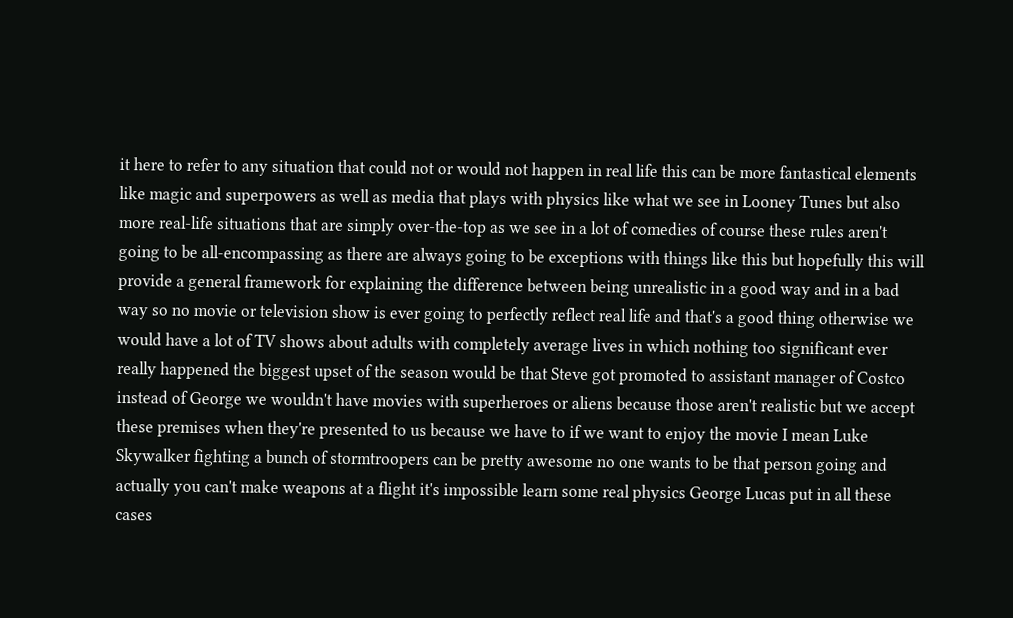it here to refer to any situation that could not or would not happen in real life this can be more fantastical elements like magic and superpowers as well as media that plays with physics like what we see in Looney Tunes but also more real-life situations that are simply over-the-top as we see in a lot of comedies of course these rules aren't going to be all-encompassing as there are always going to be exceptions with things like this but hopefully this will provide a general framework for explaining the difference between being unrealistic in a good way and in a bad way so no movie or television show is ever going to perfectly reflect real life and that's a good thing otherwise we would have a lot of TV shows about adults with completely average lives in which nothing too significant ever really happened the biggest upset of the season would be that Steve got promoted to assistant manager of Costco instead of George we wouldn't have movies with superheroes or aliens because those aren't realistic but we accept these premises when they're presented to us because we have to if we want to enjoy the movie I mean Luke Skywalker fighting a bunch of stormtroopers can be pretty awesome no one wants to be that person going and actually you can't make weapons at a flight it's impossible learn some real physics George Lucas put in all these cases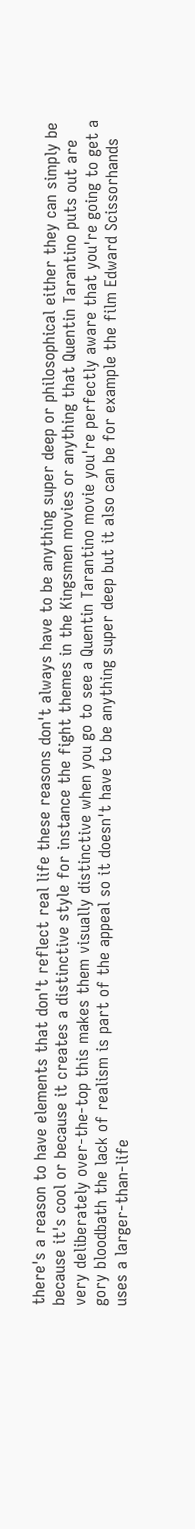there's a reason to have elements that don't reflect real life these reasons don't always have to be anything super deep or philosophical either they can simply be because it's cool or because it creates a distinctive style for instance the fight themes in the Kingsmen movies or anything that Quentin Tarantino puts out are very deliberately over-the-top this makes them visually distinctive when you go to see a Quentin Tarantino movie you're perfectly aware that you're going to get a gory bloodbath the lack of realism is part of the appeal so it doesn't have to be anything super deep but it also can be for example the film Edward Scissorhands uses a larger-than-life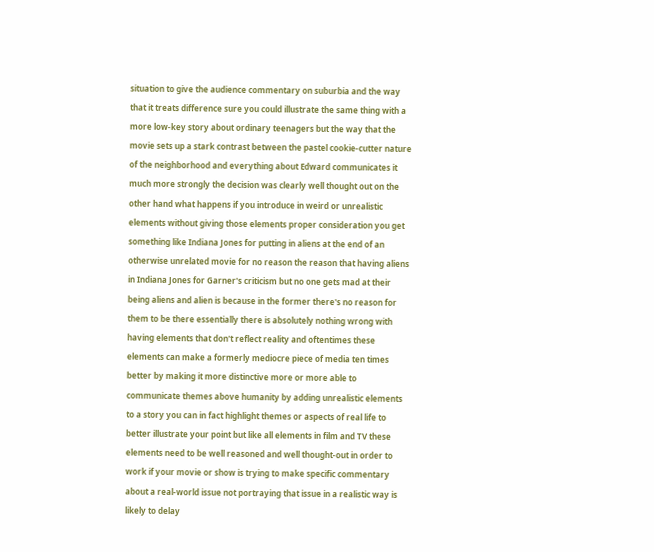situation to give the audience commentary on suburbia and the way that it treats difference sure you could illustrate the same thing with a more low-key story about ordinary teenagers but the way that the movie sets up a stark contrast between the pastel cookie-cutter nature of the neighborhood and everything about Edward communicates it much more strongly the decision was clearly well thought out on the other hand what happens if you introduce in weird or unrealistic elements without giving those elements proper consideration you get something like Indiana Jones for putting in aliens at the end of an otherwise unrelated movie for no reason the reason that having aliens in Indiana Jones for Garner's criticism but no one gets mad at their being aliens and alien is because in the former there's no reason for them to be there essentially there is absolutely nothing wrong with having elements that don't reflect reality and oftentimes these elements can make a formerly mediocre piece of media ten times better by making it more distinctive more or more able to communicate themes above humanity by adding unrealistic elements to a story you can in fact highlight themes or aspects of real life to better illustrate your point but like all elements in film and TV these elements need to be well reasoned and well thought-out in order to work if your movie or show is trying to make specific commentary about a real-world issue not portraying that issue in a realistic way is likely to delay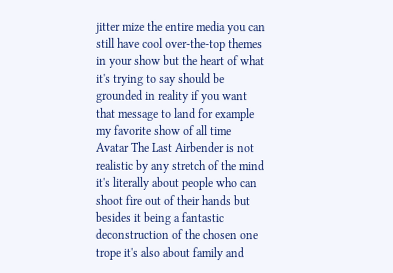jitter mize the entire media you can still have cool over-the-top themes in your show but the heart of what it's trying to say should be grounded in reality if you want that message to land for example my favorite show of all time Avatar The Last Airbender is not realistic by any stretch of the mind it's literally about people who can shoot fire out of their hands but besides it being a fantastic deconstruction of the chosen one trope it's also about family and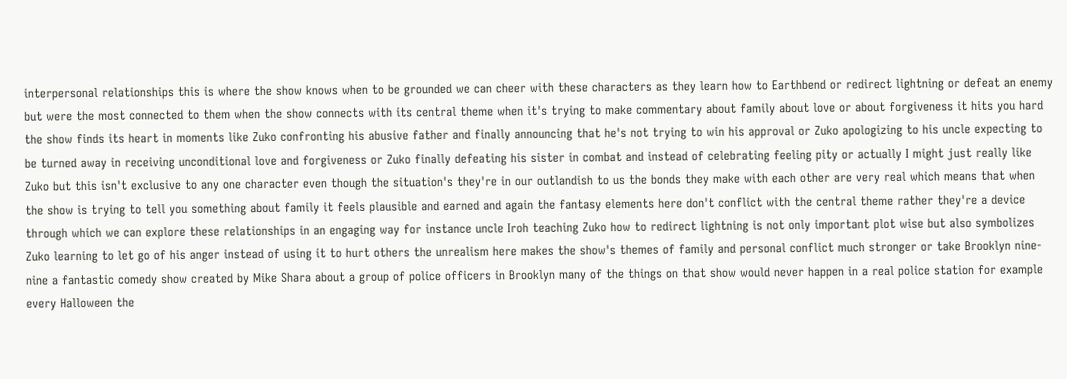interpersonal relationships this is where the show knows when to be grounded we can cheer with these characters as they learn how to Earthbend or redirect lightning or defeat an enemy but were the most connected to them when the show connects with its central theme when it's trying to make commentary about family about love or about forgiveness it hits you hard the show finds its heart in moments like Zuko confronting his abusive father and finally announcing that he's not trying to win his approval or Zuko apologizing to his uncle expecting to be turned away in receiving unconditional love and forgiveness or Zuko finally defeating his sister in combat and instead of celebrating feeling pity or actually I might just really like Zuko but this isn't exclusive to any one character even though the situation's they're in our outlandish to us the bonds they make with each other are very real which means that when the show is trying to tell you something about family it feels plausible and earned and again the fantasy elements here don't conflict with the central theme rather they're a device through which we can explore these relationships in an engaging way for instance uncle Iroh teaching Zuko how to redirect lightning is not only important plot wise but also symbolizes Zuko learning to let go of his anger instead of using it to hurt others the unrealism here makes the show's themes of family and personal conflict much stronger or take Brooklyn nine-nine a fantastic comedy show created by Mike Shara about a group of police officers in Brooklyn many of the things on that show would never happen in a real police station for example every Halloween the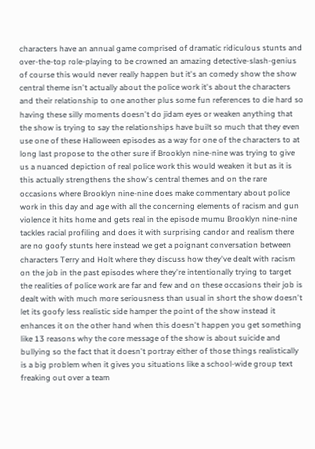characters have an annual game comprised of dramatic ridiculous stunts and over-the-top role-playing to be crowned an amazing detective-slash-genius of course this would never really happen but it's an comedy show the show central theme isn't actually about the police work it's about the characters and their relationship to one another plus some fun references to die hard so having these silly moments doesn't do jidam eyes or weaken anything that the show is trying to say the relationships have built so much that they even use one of these Halloween episodes as a way for one of the characters to at long last propose to the other sure if Brooklyn nine-nine was trying to give us a nuanced depiction of real police work this would weaken it but as it is this actually strengthens the show's central themes and on the rare occasions where Brooklyn nine-nine does make commentary about police work in this day and age with all the concerning elements of racism and gun violence it hits home and gets real in the episode mumu Brooklyn nine-nine tackles racial profiling and does it with surprising candor and realism there are no goofy stunts here instead we get a poignant conversation between characters Terry and Holt where they discuss how they've dealt with racism on the job in the past episodes where they're intentionally trying to target the realities of police work are far and few and on these occasions their job is dealt with with much more seriousness than usual in short the show doesn't let its goofy less realistic side hamper the point of the show instead it enhances it on the other hand when this doesn't happen you get something like 13 reasons why the core message of the show is about suicide and bullying so the fact that it doesn't portray either of those things realistically is a big problem when it gives you situations like a school-wide group text freaking out over a team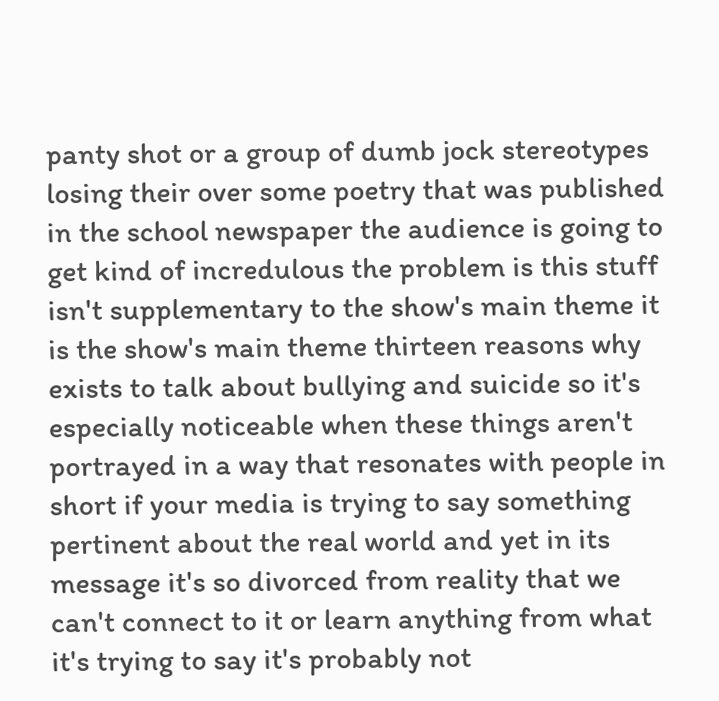panty shot or a group of dumb jock stereotypes losing their over some poetry that was published in the school newspaper the audience is going to get kind of incredulous the problem is this stuff isn't supplementary to the show's main theme it is the show's main theme thirteen reasons why exists to talk about bullying and suicide so it's especially noticeable when these things aren't portrayed in a way that resonates with people in short if your media is trying to say something pertinent about the real world and yet in its message it's so divorced from reality that we can't connect to it or learn anything from what it's trying to say it's probably not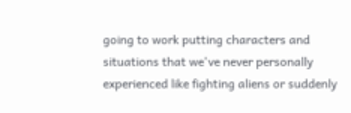going to work putting characters and situations that we've never personally experienced like fighting aliens or suddenly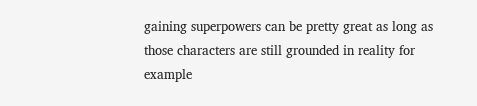gaining superpowers can be pretty great as long as those characters are still grounded in reality for example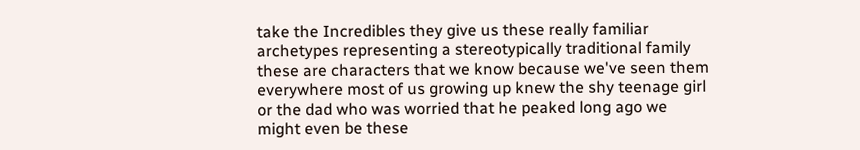take the Incredibles they give us these really familiar archetypes representing a stereotypically traditional family these are characters that we know because we've seen them everywhere most of us growing up knew the shy teenage girl or the dad who was worried that he peaked long ago we might even be these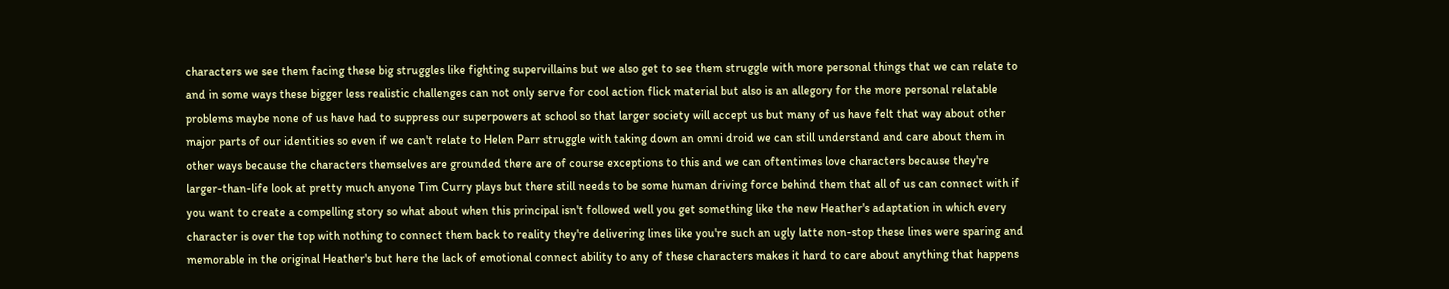characters we see them facing these big struggles like fighting supervillains but we also get to see them struggle with more personal things that we can relate to and in some ways these bigger less realistic challenges can not only serve for cool action flick material but also is an allegory for the more personal relatable problems maybe none of us have had to suppress our superpowers at school so that larger society will accept us but many of us have felt that way about other major parts of our identities so even if we can't relate to Helen Parr struggle with taking down an omni droid we can still understand and care about them in other ways because the characters themselves are grounded there are of course exceptions to this and we can oftentimes love characters because they're larger-than-life look at pretty much anyone Tim Curry plays but there still needs to be some human driving force behind them that all of us can connect with if you want to create a compelling story so what about when this principal isn't followed well you get something like the new Heather's adaptation in which every character is over the top with nothing to connect them back to reality they're delivering lines like you're such an ugly latte non-stop these lines were sparing and memorable in the original Heather's but here the lack of emotional connect ability to any of these characters makes it hard to care about anything that happens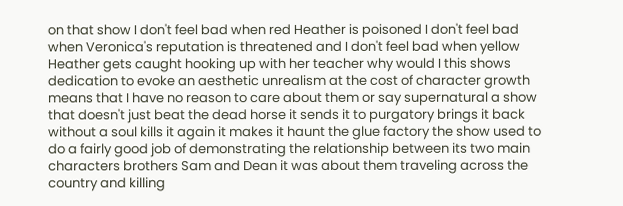on that show I don't feel bad when red Heather is poisoned I don't feel bad when Veronica's reputation is threatened and I don't feel bad when yellow Heather gets caught hooking up with her teacher why would I this shows dedication to evoke an aesthetic unrealism at the cost of character growth means that I have no reason to care about them or say supernatural a show that doesn't just beat the dead horse it sends it to purgatory brings it back without a soul kills it again it makes it haunt the glue factory the show used to do a fairly good job of demonstrating the relationship between its two main characters brothers Sam and Dean it was about them traveling across the country and killing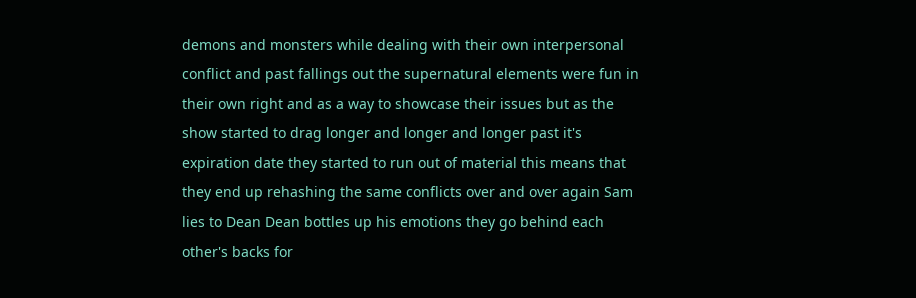demons and monsters while dealing with their own interpersonal conflict and past fallings out the supernatural elements were fun in their own right and as a way to showcase their issues but as the show started to drag longer and longer and longer past it's expiration date they started to run out of material this means that they end up rehashing the same conflicts over and over again Sam lies to Dean Dean bottles up his emotions they go behind each other's backs for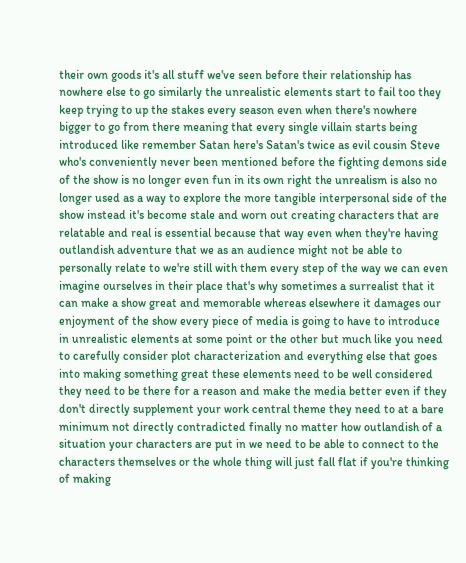their own goods it's all stuff we've seen before their relationship has nowhere else to go similarly the unrealistic elements start to fail too they keep trying to up the stakes every season even when there's nowhere bigger to go from there meaning that every single villain starts being introduced like remember Satan here's Satan's twice as evil cousin Steve who's conveniently never been mentioned before the fighting demons side of the show is no longer even fun in its own right the unrealism is also no longer used as a way to explore the more tangible interpersonal side of the show instead it's become stale and worn out creating characters that are relatable and real is essential because that way even when they're having outlandish adventure that we as an audience might not be able to personally relate to we're still with them every step of the way we can even imagine ourselves in their place that's why sometimes a surrealist that it can make a show great and memorable whereas elsewhere it damages our enjoyment of the show every piece of media is going to have to introduce in unrealistic elements at some point or the other but much like you need to carefully consider plot characterization and everything else that goes into making something great these elements need to be well considered they need to be there for a reason and make the media better even if they don't directly supplement your work central theme they need to at a bare minimum not directly contradicted finally no matter how outlandish of a situation your characters are put in we need to be able to connect to the characters themselves or the whole thing will just fall flat if you're thinking of making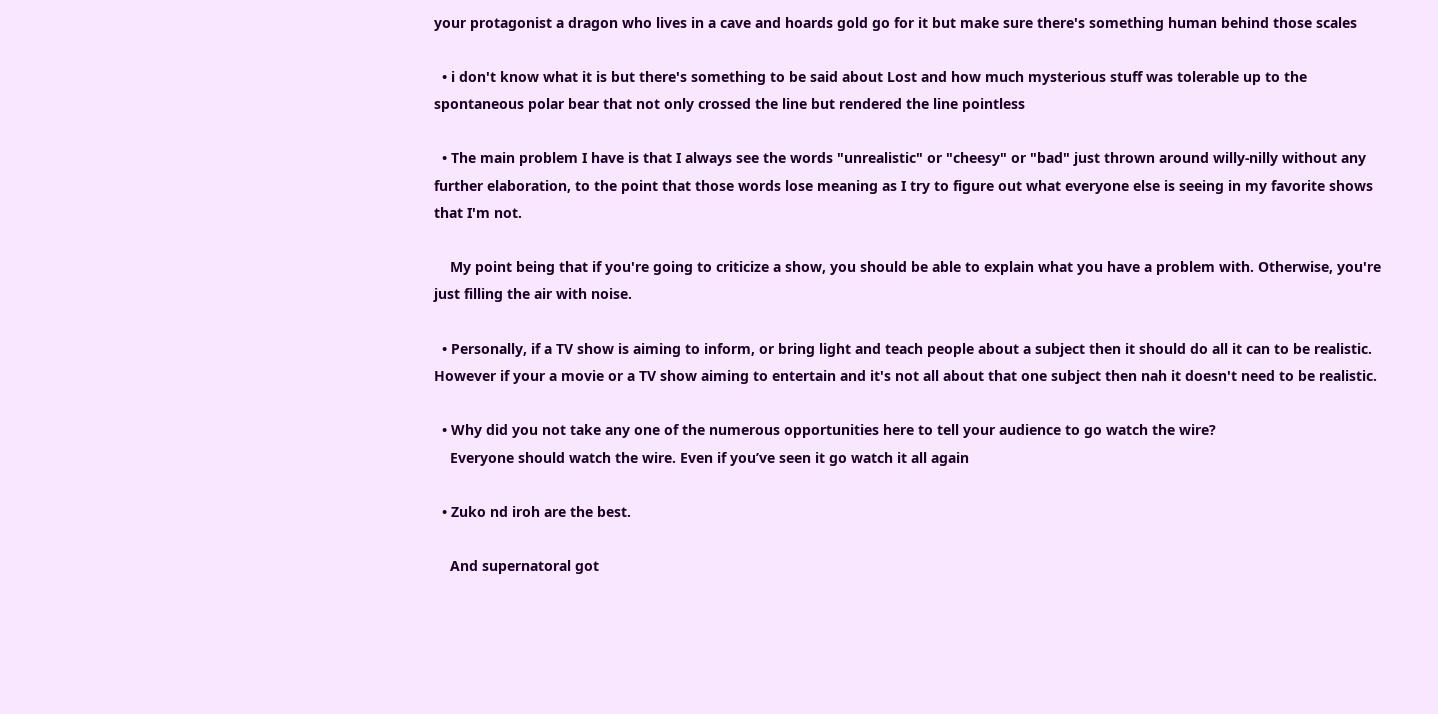your protagonist a dragon who lives in a cave and hoards gold go for it but make sure there's something human behind those scales

  • i don't know what it is but there's something to be said about Lost and how much mysterious stuff was tolerable up to the spontaneous polar bear that not only crossed the line but rendered the line pointless

  • The main problem I have is that I always see the words "unrealistic" or "cheesy" or "bad" just thrown around willy-nilly without any further elaboration, to the point that those words lose meaning as I try to figure out what everyone else is seeing in my favorite shows that I'm not.

    My point being that if you're going to criticize a show, you should be able to explain what you have a problem with. Otherwise, you're just filling the air with noise.

  • Personally, if a TV show is aiming to inform, or bring light and teach people about a subject then it should do all it can to be realistic. However if your a movie or a TV show aiming to entertain and it's not all about that one subject then nah it doesn't need to be realistic.

  • Why did you not take any one of the numerous opportunities here to tell your audience to go watch the wire?
    Everyone should watch the wire. Even if you’ve seen it go watch it all again

  • Zuko nd iroh are the best.

    And supernatoral got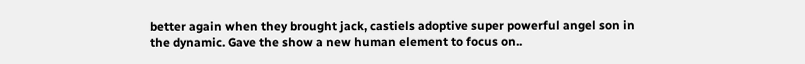better again when they brought jack, castiels adoptive super powerful angel son in the dynamic. Gave the show a new human element to focus on..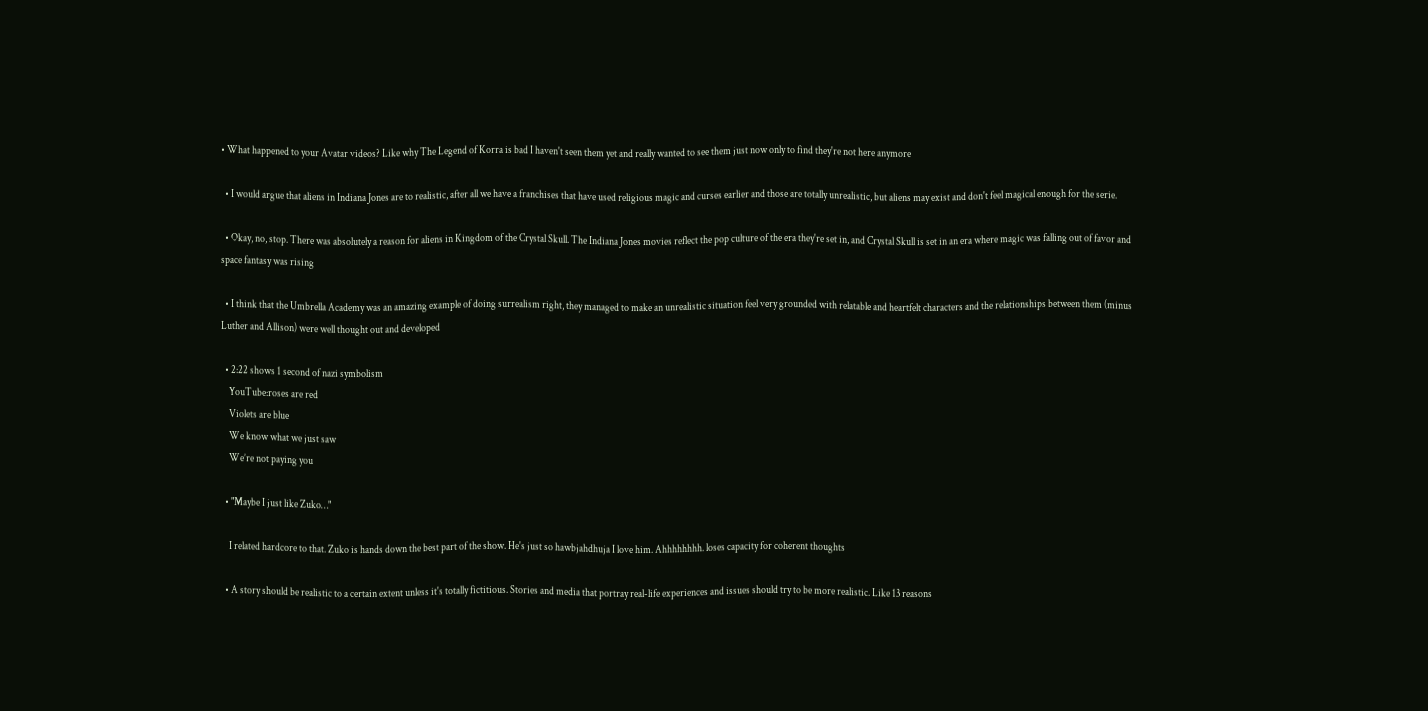• What happened to your Avatar videos? Like why The Legend of Korra is bad I haven't seen them yet and really wanted to see them just now only to find they're not here anymore

  • I would argue that aliens in Indiana Jones are to realistic, after all we have a franchises that have used religious magic and curses earlier and those are totally unrealistic, but aliens may exist and don't feel magical enough for the serie.

  • Okay, no, stop. There was absolutely a reason for aliens in Kingdom of the Crystal Skull. The Indiana Jones movies reflect the pop culture of the era they're set in, and Crystal Skull is set in an era where magic was falling out of favor and space fantasy was rising

  • I think that the Umbrella Academy was an amazing example of doing surrealism right, they managed to make an unrealistic situation feel very grounded with relatable and heartfelt characters and the relationships between them (minus Luther and Allison) were well thought out and developed

  • 2:22 shows 1 second of nazi symbolism
    YouTube:roses are red
    Violets are blue
    We know what we just saw
    We’re not paying you

  • "Maybe I just like Zuko…"

    I related hardcore to that. Zuko is hands down the best part of the show. He's just so hawbjahdhuja I love him. Ahhhhhhhh. loses capacity for coherent thoughts

  • A story should be realistic to a certain extent unless it's totally fictitious. Stories and media that portray real-life experiences and issues should try to be more realistic. Like 13 reasons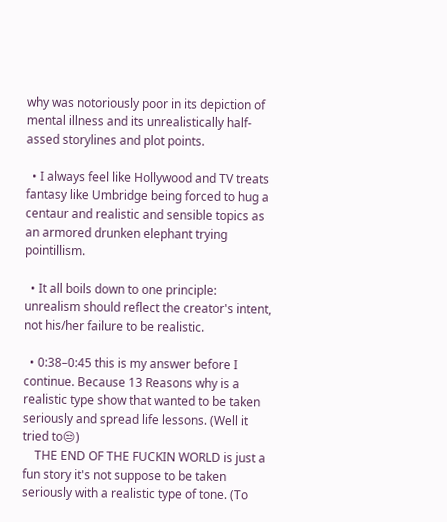why was notoriously poor in its depiction of mental illness and its unrealistically half-assed storylines and plot points.

  • I always feel like Hollywood and TV treats fantasy like Umbridge being forced to hug a centaur and realistic and sensible topics as an armored drunken elephant trying pointillism.

  • It all boils down to one principle: unrealism should reflect the creator's intent, not his/her failure to be realistic.

  • 0:38–0:45 this is my answer before I continue. Because 13 Reasons why is a realistic type show that wanted to be taken seriously and spread life lessons. (Well it tried to😒)
    THE END OF THE FUCKIN WORLD is just a fun story it's not suppose to be taken seriously with a realistic type of tone. (To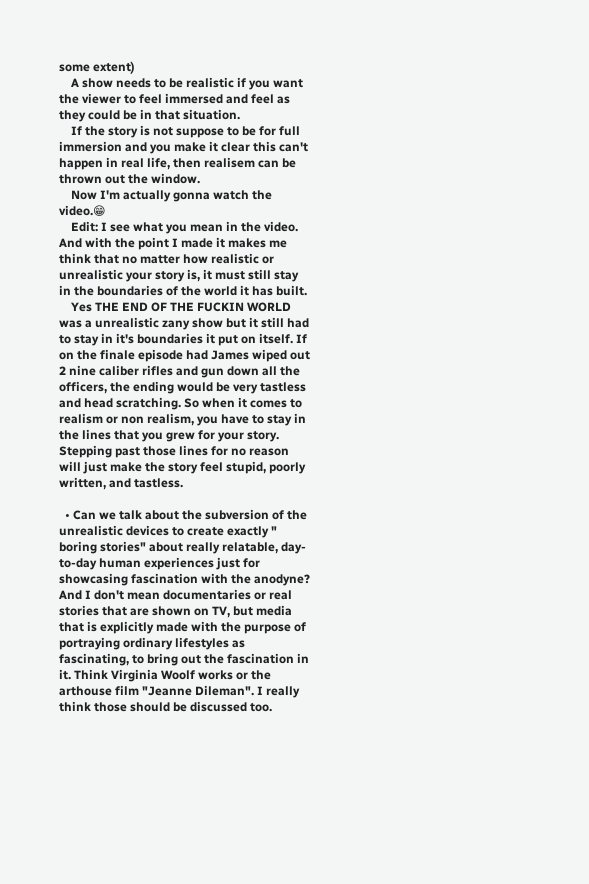some extent)
    A show needs to be realistic if you want the viewer to feel immersed and feel as they could be in that situation.
    If the story is not suppose to be for full immersion and you make it clear this can't happen in real life, then realisem can be thrown out the window.
    Now I'm actually gonna watch the video.😁
    Edit: I see what you mean in the video. And with the point I made it makes me think that no matter how realistic or unrealistic your story is, it must still stay in the boundaries of the world it has built.
    Yes THE END OF THE FUCKIN WORLD was a unrealistic zany show but it still had to stay in it's boundaries it put on itself. If on the finale episode had James wiped out 2 nine caliber rifles and gun down all the officers, the ending would be very tastless and head scratching. So when it comes to realism or non realism, you have to stay in the lines that you grew for your story. Stepping past those lines for no reason will just make the story feel stupid, poorly written, and tastless.

  • Can we talk about the subversion of the unrealistic devices to create exactly " boring stories" about really relatable, day-to-day human experiences just for showcasing fascination with the anodyne? And I don't mean documentaries or real stories that are shown on TV, but media that is explicitly made with the purpose of portraying ordinary lifestyles as fascinating, to bring out the fascination in it. Think Virginia Woolf works or the arthouse film "Jeanne Dileman". I really think those should be discussed too.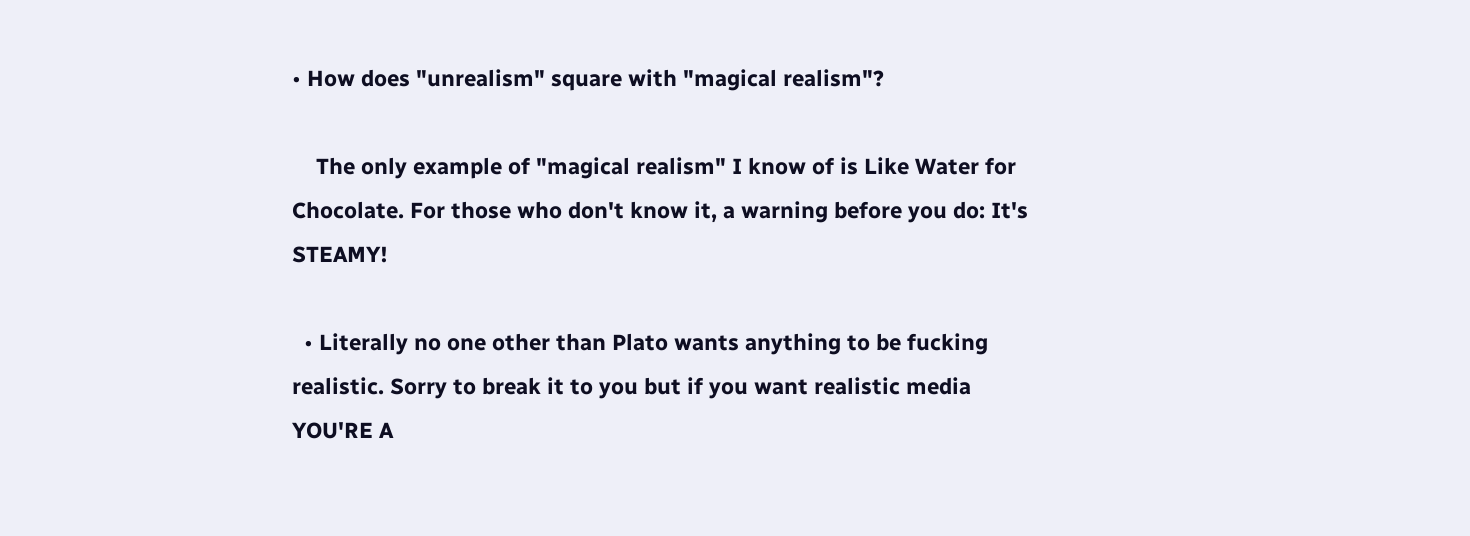• How does "unrealism" square with "magical realism"?

    The only example of "magical realism" I know of is Like Water for Chocolate. For those who don't know it, a warning before you do: It's STEAMY!

  • Literally no one other than Plato wants anything to be fucking realistic. Sorry to break it to you but if you want realistic media YOU'RE A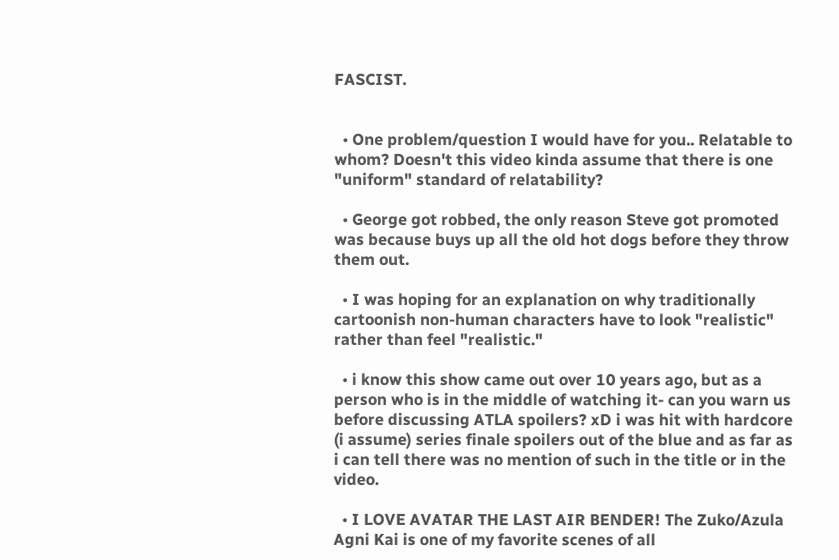FASCIST.


  • One problem/question I would have for you.. Relatable to whom? Doesn't this video kinda assume that there is one "uniform" standard of relatability?

  • George got robbed, the only reason Steve got promoted was because buys up all the old hot dogs before they throw them out.

  • I was hoping for an explanation on why traditionally cartoonish non-human characters have to look "realistic" rather than feel "realistic."

  • i know this show came out over 10 years ago, but as a person who is in the middle of watching it- can you warn us before discussing ATLA spoilers? xD i was hit with hardcore (i assume) series finale spoilers out of the blue and as far as i can tell there was no mention of such in the title or in the video.

  • I LOVE AVATAR THE LAST AIR BENDER! The Zuko/Azula Agni Kai is one of my favorite scenes of all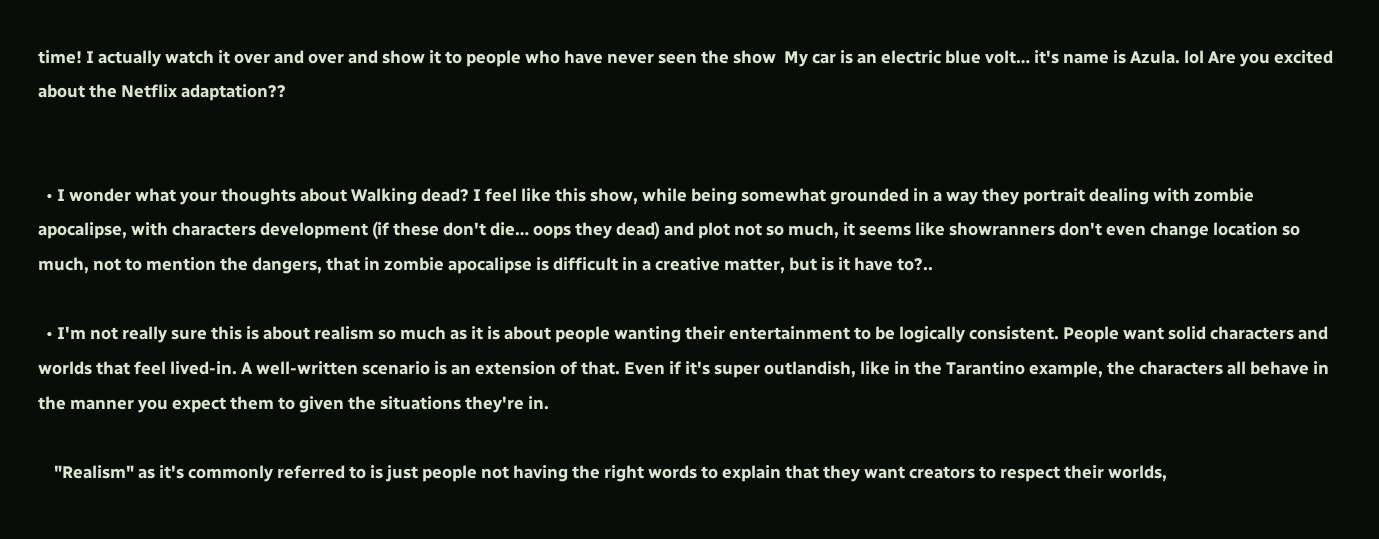time! I actually watch it over and over and show it to people who have never seen the show  My car is an electric blue volt… it's name is Azula. lol Are you excited about the Netflix adaptation??


  • I wonder what your thoughts about Walking dead? I feel like this show, while being somewhat grounded in a way they portrait dealing with zombie apocalipse, with characters development (if these don't die… oops they dead) and plot not so much, it seems like showranners don't even change location so much, not to mention the dangers, that in zombie apocalipse is difficult in a creative matter, but is it have to?..

  • I'm not really sure this is about realism so much as it is about people wanting their entertainment to be logically consistent. People want solid characters and worlds that feel lived-in. A well-written scenario is an extension of that. Even if it's super outlandish, like in the Tarantino example, the characters all behave in the manner you expect them to given the situations they're in.

    "Realism" as it's commonly referred to is just people not having the right words to explain that they want creators to respect their worlds,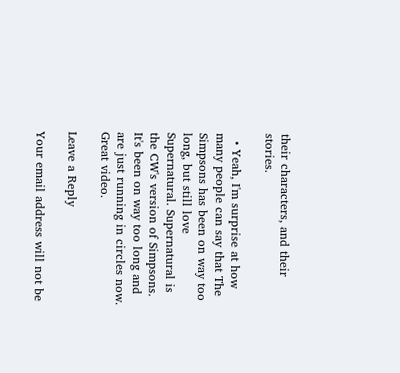their characters, and their stories.

  • Yeah, I'm surprise at how many people can say that The Simpsons has been on way too long, but still love Supernatural. Supernatural is the CW's version of Simpsons. It's been on way too long and are just running in circles now. Great video.

Leave a Reply

Your email address will not be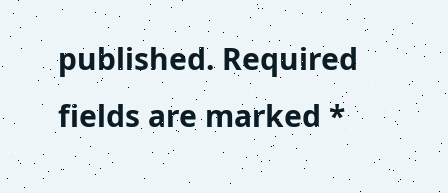published. Required fields are marked *